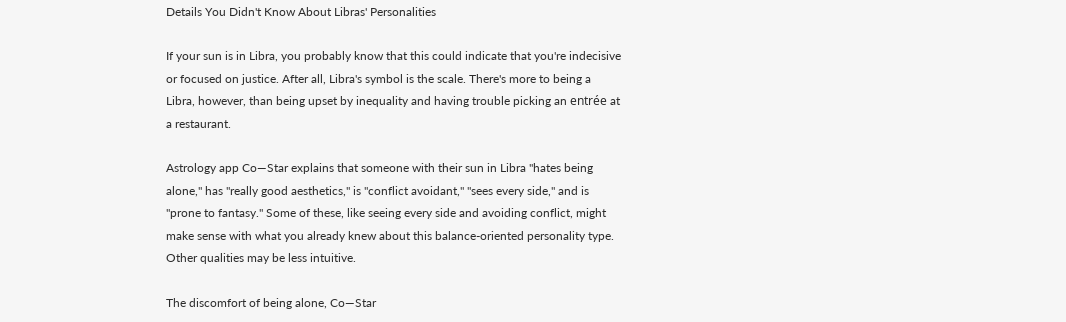Details You Didn't Know About Libras' Personalities

If your sun is in Libra, you probably know that this could indicate that you're indecisive or focused on justice. After all, Libra's symbol is the scale. There's more to being a Libra, however, than being upset by inequality and having trouble picking an entrée at a restaurant.

Astrology app Co—Star explains that someone with their sun in Libra "hates being alone," has "really good aesthetics," is "conflict avoidant," "sees every side," and is "prone to fantasy." Some of these, like seeing every side and avoiding conflict, might make sense with what you already knew about this balance-oriented personality type. Other qualities may be less intuitive.

The discomfort of being alone, Co—Star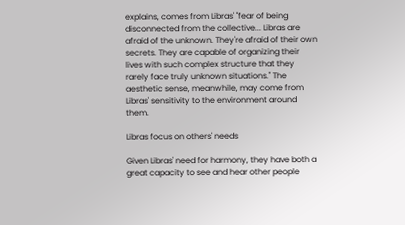explains, comes from Libras' "fear of being disconnected from the collective... Libras are afraid of the unknown. They're afraid of their own secrets. They are capable of organizing their lives with such complex structure that they rarely face truly unknown situations." The aesthetic sense, meanwhile, may come from Libras' sensitivity to the environment around them.

Libras focus on others' needs

Given Libras' need for harmony, they have both a great capacity to see and hear other people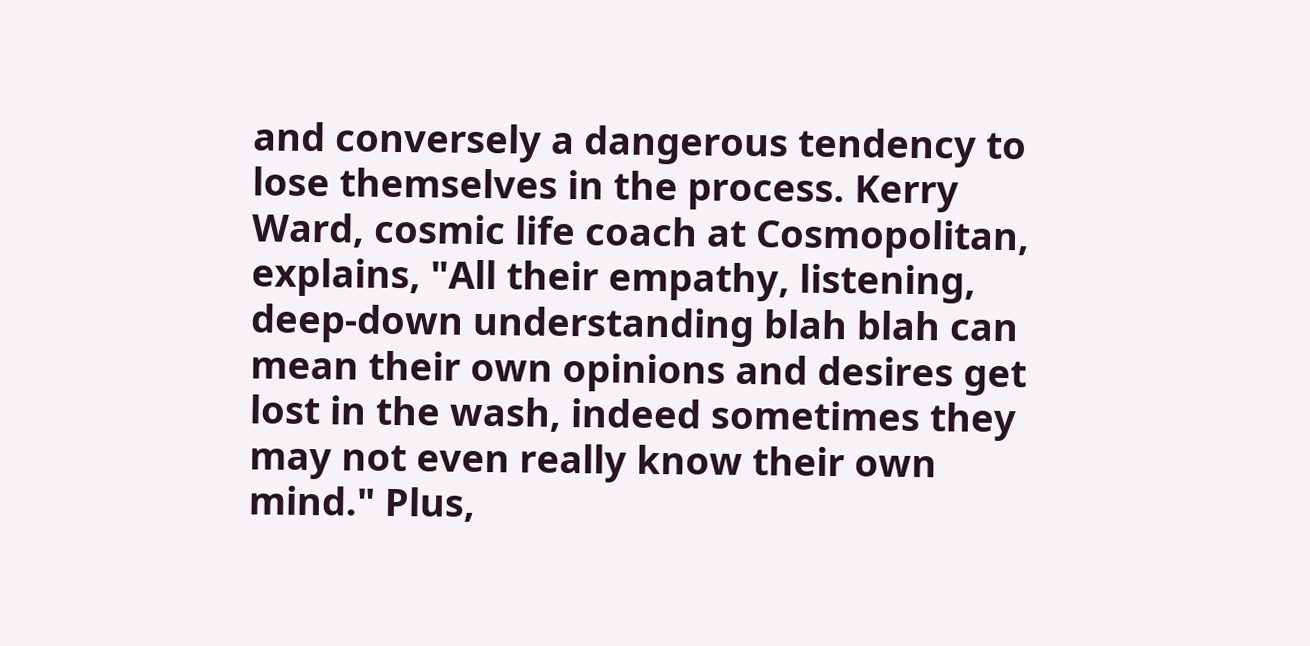and conversely a dangerous tendency to lose themselves in the process. Kerry Ward, cosmic life coach at Cosmopolitan, explains, "All their empathy, listening, deep-down understanding blah blah can mean their own opinions and desires get lost in the wash, indeed sometimes they may not even really know their own mind." Plus,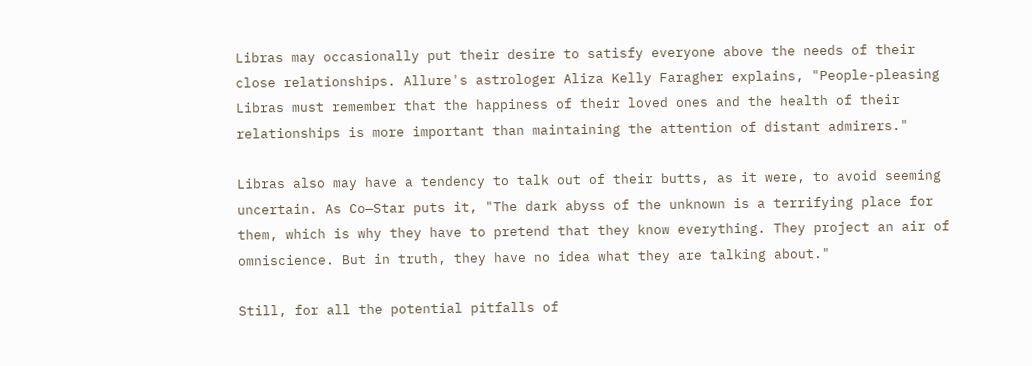Libras may occasionally put their desire to satisfy everyone above the needs of their close relationships. Allure's astrologer Aliza Kelly Faragher explains, "People-pleasing Libras must remember that the happiness of their loved ones and the health of their relationships is more important than maintaining the attention of distant admirers."

Libras also may have a tendency to talk out of their butts, as it were, to avoid seeming uncertain. As Co—Star puts it, "The dark abyss of the unknown is a terrifying place for them, which is why they have to pretend that they know everything. They project an air of omniscience. But in truth, they have no idea what they are talking about."

Still, for all the potential pitfalls of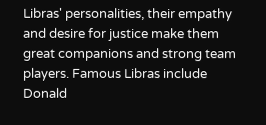Libras' personalities, their empathy and desire for justice make them great companions and strong team players. Famous Libras include Donald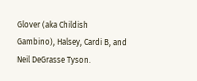Glover (aka Childish Gambino), Halsey, Cardi B, and Neil DeGrasse Tyson.